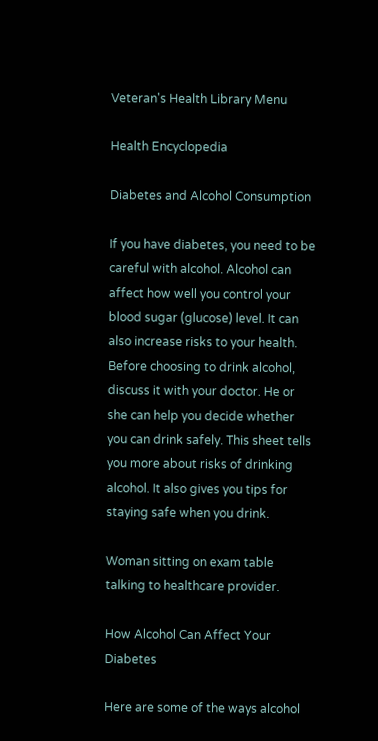Veteran's Health Library Menu

Health Encyclopedia

Diabetes and Alcohol Consumption

If you have diabetes, you need to be careful with alcohol. Alcohol can affect how well you control your blood sugar (glucose) level. It can also increase risks to your health. Before choosing to drink alcohol, discuss it with your doctor. He or she can help you decide whether you can drink safely. This sheet tells you more about risks of drinking alcohol. It also gives you tips for staying safe when you drink.

Woman sitting on exam table talking to healthcare provider.

How Alcohol Can Affect Your Diabetes

Here are some of the ways alcohol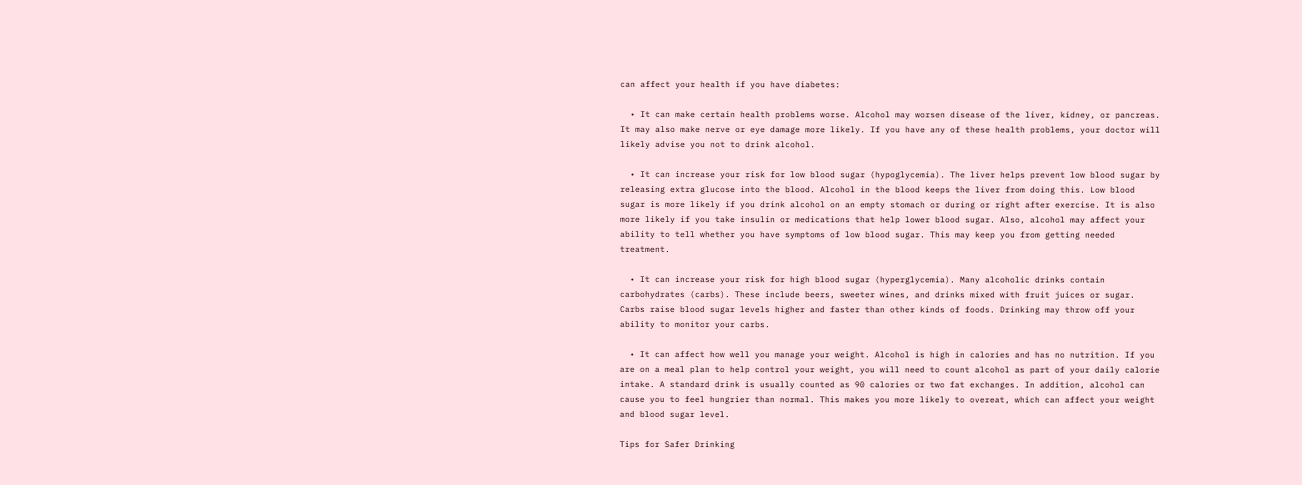can affect your health if you have diabetes:

  • It can make certain health problems worse. Alcohol may worsen disease of the liver, kidney, or pancreas. It may also make nerve or eye damage more likely. If you have any of these health problems, your doctor will likely advise you not to drink alcohol.

  • It can increase your risk for low blood sugar (hypoglycemia). The liver helps prevent low blood sugar by releasing extra glucose into the blood. Alcohol in the blood keeps the liver from doing this. Low blood sugar is more likely if you drink alcohol on an empty stomach or during or right after exercise. It is also more likely if you take insulin or medications that help lower blood sugar. Also, alcohol may affect your ability to tell whether you have symptoms of low blood sugar. This may keep you from getting needed treatment.

  • It can increase your risk for high blood sugar (hyperglycemia). Many alcoholic drinks contain carbohydrates (carbs). These include beers, sweeter wines, and drinks mixed with fruit juices or sugar. Carbs raise blood sugar levels higher and faster than other kinds of foods. Drinking may throw off your ability to monitor your carbs.

  • It can affect how well you manage your weight. Alcohol is high in calories and has no nutrition. If you are on a meal plan to help control your weight, you will need to count alcohol as part of your daily calorie intake. A standard drink is usually counted as 90 calories or two fat exchanges. In addition, alcohol can cause you to feel hungrier than normal. This makes you more likely to overeat, which can affect your weight and blood sugar level.

Tips for Safer Drinking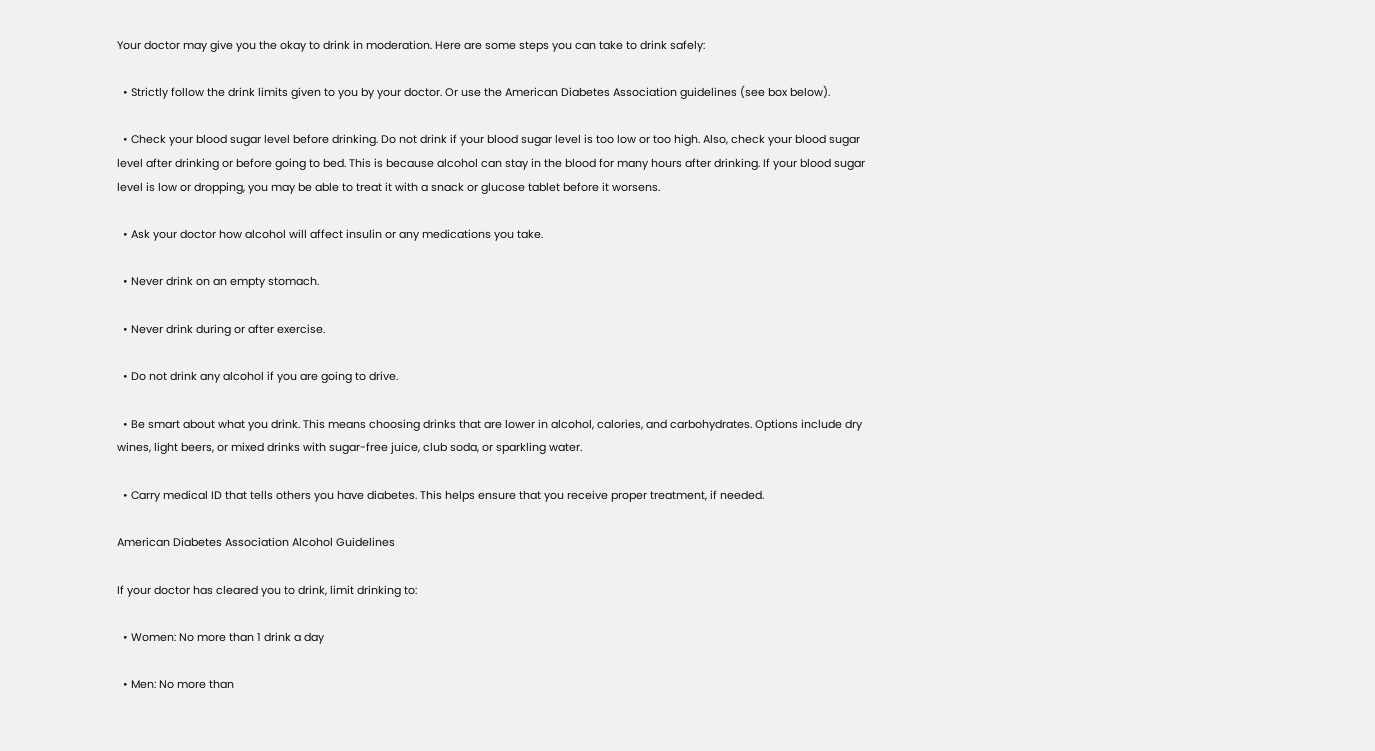Your doctor may give you the okay to drink in moderation. Here are some steps you can take to drink safely:

  • Strictly follow the drink limits given to you by your doctor. Or use the American Diabetes Association guidelines (see box below).

  • Check your blood sugar level before drinking. Do not drink if your blood sugar level is too low or too high. Also, check your blood sugar level after drinking or before going to bed. This is because alcohol can stay in the blood for many hours after drinking. If your blood sugar level is low or dropping, you may be able to treat it with a snack or glucose tablet before it worsens.

  • Ask your doctor how alcohol will affect insulin or any medications you take.

  • Never drink on an empty stomach.

  • Never drink during or after exercise.

  • Do not drink any alcohol if you are going to drive.

  • Be smart about what you drink. This means choosing drinks that are lower in alcohol, calories, and carbohydrates. Options include dry wines, light beers, or mixed drinks with sugar-free juice, club soda, or sparkling water.

  • Carry medical ID that tells others you have diabetes. This helps ensure that you receive proper treatment, if needed.

American Diabetes Association Alcohol Guidelines

If your doctor has cleared you to drink, limit drinking to:

  • Women: No more than 1 drink a day

  • Men: No more than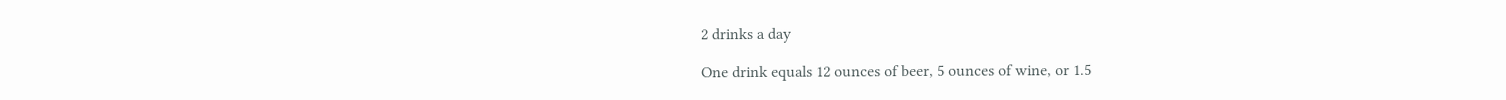2 drinks a day

One drink equals 12 ounces of beer, 5 ounces of wine, or 1.5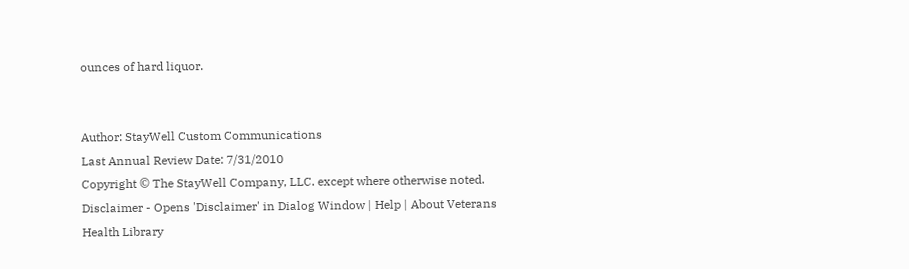ounces of hard liquor.


Author: StayWell Custom Communications
Last Annual Review Date: 7/31/2010
Copyright © The StayWell Company, LLC. except where otherwise noted.
Disclaimer - Opens 'Disclaimer' in Dialog Window | Help | About Veterans Health Library